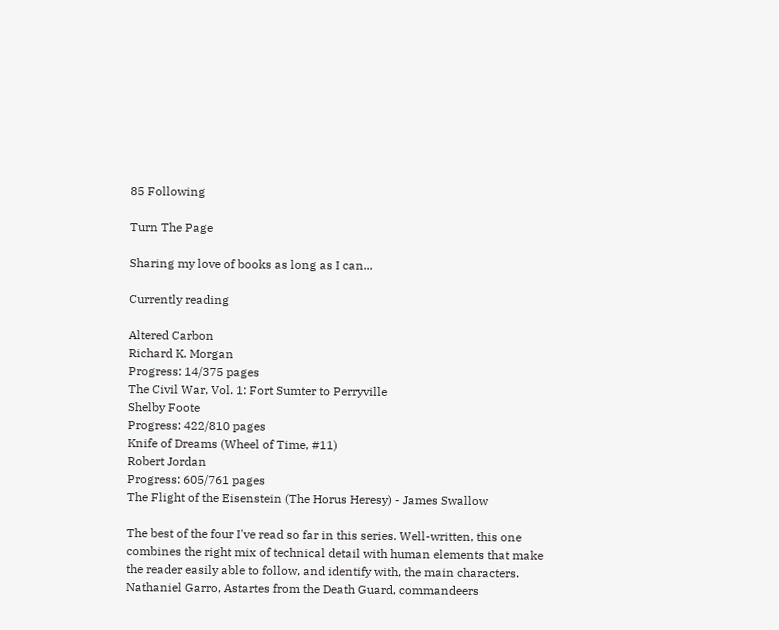85 Following

Turn The Page

Sharing my love of books as long as I can...

Currently reading

Altered Carbon
Richard K. Morgan
Progress: 14/375 pages
The Civil War, Vol. 1: Fort Sumter to Perryville
Shelby Foote
Progress: 422/810 pages
Knife of Dreams (Wheel of Time, #11)
Robert Jordan
Progress: 605/761 pages
The Flight of the Eisenstein (The Horus Heresy) - James Swallow

The best of the four I've read so far in this series. Well-written, this one combines the right mix of technical detail with human elements that make the reader easily able to follow, and identify with, the main characters. Nathaniel Garro, Astartes from the Death Guard, commandeers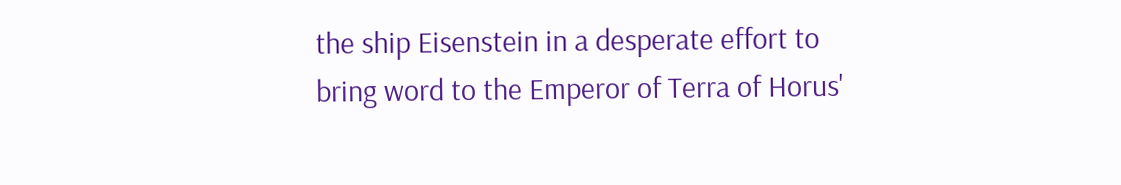the ship Eisenstein in a desperate effort to bring word to the Emperor of Terra of Horus'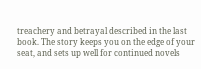treachery and betrayal described in the last book. The story keeps you on the edge of your seat, and sets up well for continued novels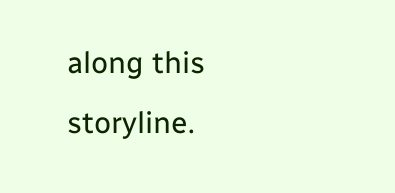along this storyline.